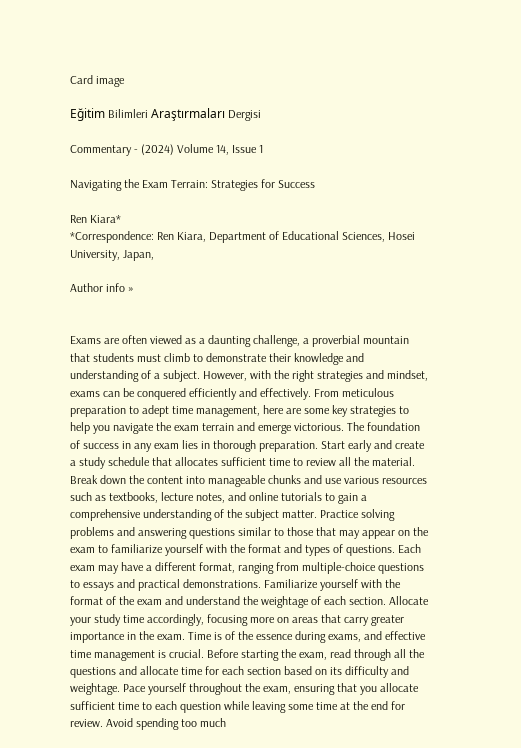Card image

Eğitim Bilimleri Araştırmaları Dergisi

Commentary - (2024) Volume 14, Issue 1

Navigating the Exam Terrain: Strategies for Success

Ren Kiara*
*Correspondence: Ren Kiara, Department of Educational Sciences, Hosei University, Japan,

Author info »


Exams are often viewed as a daunting challenge, a proverbial mountain that students must climb to demonstrate their knowledge and understanding of a subject. However, with the right strategies and mindset, exams can be conquered efficiently and effectively. From meticulous preparation to adept time management, here are some key strategies to help you navigate the exam terrain and emerge victorious. The foundation of success in any exam lies in thorough preparation. Start early and create a study schedule that allocates sufficient time to review all the material. Break down the content into manageable chunks and use various resources such as textbooks, lecture notes, and online tutorials to gain a comprehensive understanding of the subject matter. Practice solving problems and answering questions similar to those that may appear on the exam to familiarize yourself with the format and types of questions. Each exam may have a different format, ranging from multiple-choice questions to essays and practical demonstrations. Familiarize yourself with the format of the exam and understand the weightage of each section. Allocate your study time accordingly, focusing more on areas that carry greater importance in the exam. Time is of the essence during exams, and effective time management is crucial. Before starting the exam, read through all the questions and allocate time for each section based on its difficulty and weightage. Pace yourself throughout the exam, ensuring that you allocate sufficient time to each question while leaving some time at the end for review. Avoid spending too much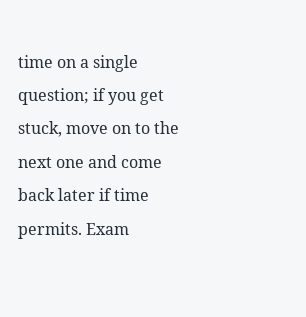time on a single question; if you get stuck, move on to the next one and come back later if time permits. Exam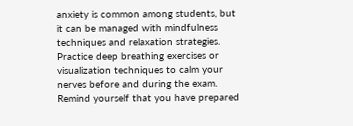anxiety is common among students, but it can be managed with mindfulness techniques and relaxation strategies. Practice deep breathing exercises or visualization techniques to calm your nerves before and during the exam. Remind yourself that you have prepared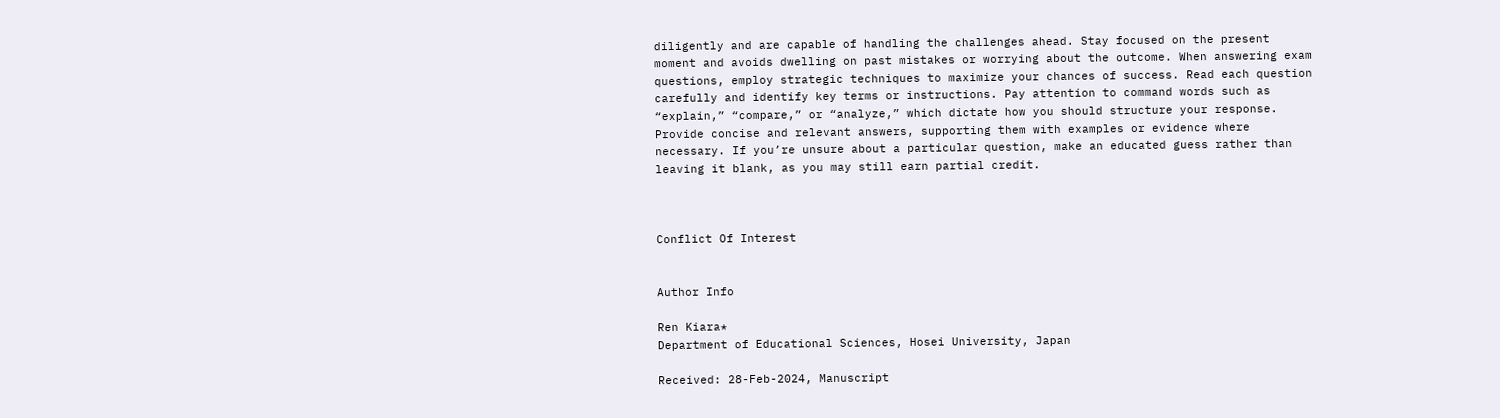diligently and are capable of handling the challenges ahead. Stay focused on the present moment and avoids dwelling on past mistakes or worrying about the outcome. When answering exam questions, employ strategic techniques to maximize your chances of success. Read each question carefully and identify key terms or instructions. Pay attention to command words such as “explain,” “compare,” or “analyze,” which dictate how you should structure your response. Provide concise and relevant answers, supporting them with examples or evidence where necessary. If you’re unsure about a particular question, make an educated guess rather than leaving it blank, as you may still earn partial credit.



Conflict Of Interest


Author Info

Ren Kiara*
Department of Educational Sciences, Hosei University, Japan

Received: 28-Feb-2024, Manuscript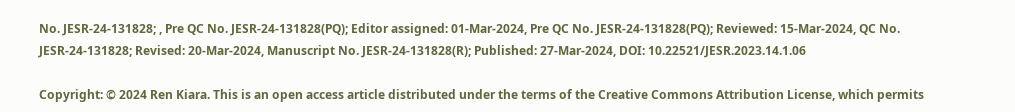No. JESR-24-131828; , Pre QC No. JESR-24-131828(PQ); Editor assigned: 01-Mar-2024, Pre QC No. JESR-24-131828(PQ); Reviewed: 15-Mar-2024, QC No. JESR-24-131828; Revised: 20-Mar-2024, Manuscript No. JESR-24-131828(R); Published: 27-Mar-2024, DOI: 10.22521/JESR.2023.14.1.06

Copyright: © 2024 Ren Kiara. This is an open access article distributed under the terms of the Creative Commons Attribution License, which permits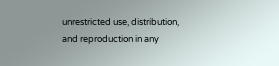unrestricted use, distribution, and reproduction in any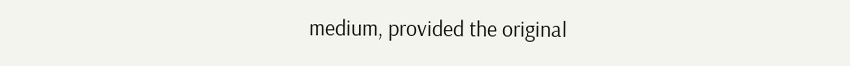medium, provided the original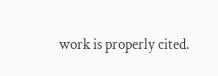work is properly cited.